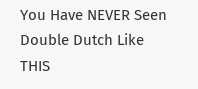You Have NEVER Seen Double Dutch Like THIS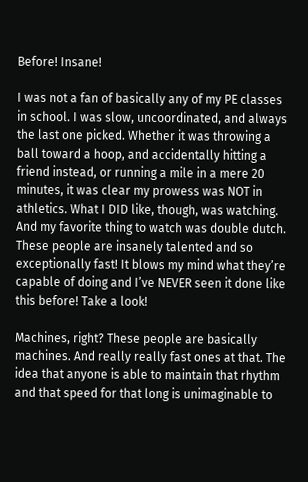Before! Insane!

I was not a fan of basically any of my PE classes in school. I was slow, uncoordinated, and always the last one picked. Whether it was throwing a ball toward a hoop, and accidentally hitting a friend instead, or running a mile in a mere 20 minutes, it was clear my prowess was NOT in athletics. What I DID like, though, was watching. And my favorite thing to watch was double dutch. These people are insanely talented and so exceptionally fast! It blows my mind what they’re capable of doing and I’ve NEVER seen it done like this before! Take a look!

Machines, right? These people are basically machines. And really really fast ones at that. The idea that anyone is able to maintain that rhythm and that speed for that long is unimaginable to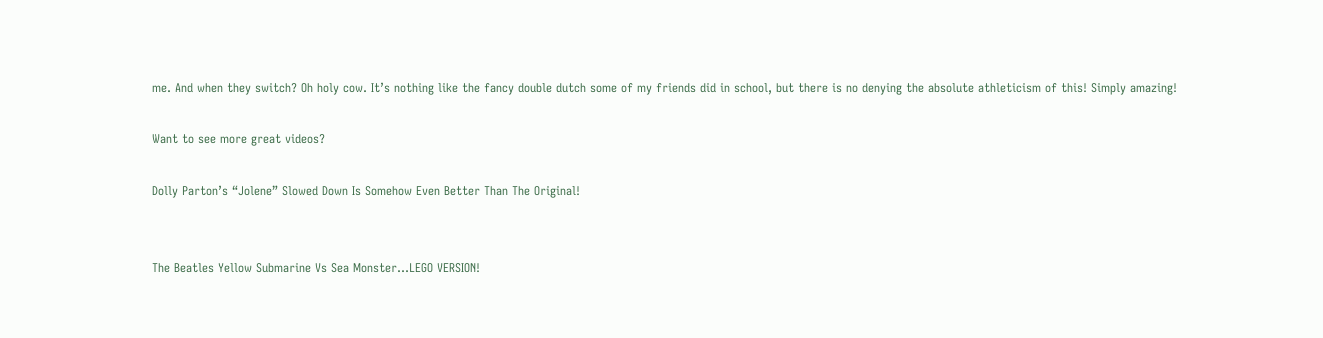me. And when they switch? Oh holy cow. It’s nothing like the fancy double dutch some of my friends did in school, but there is no denying the absolute athleticism of this! Simply amazing!

Want to see more great videos?

Dolly Parton’s “Jolene” Slowed Down Is Somehow Even Better Than The Original!


The Beatles Yellow Submarine Vs Sea Monster…LEGO VERSION!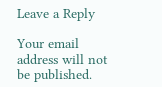Leave a Reply

Your email address will not be published.